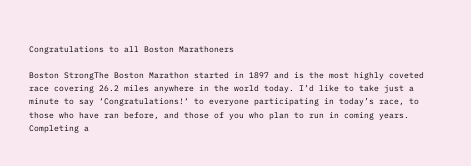Congratulations to all Boston Marathoners

Boston StrongThe Boston Marathon started in 1897 and is the most highly coveted race covering 26.2 miles anywhere in the world today. I’d like to take just a minute to say ‘Congratulations!‘ to everyone participating in today’s race, to those who have ran before, and those of you who plan to run in coming years. Completing a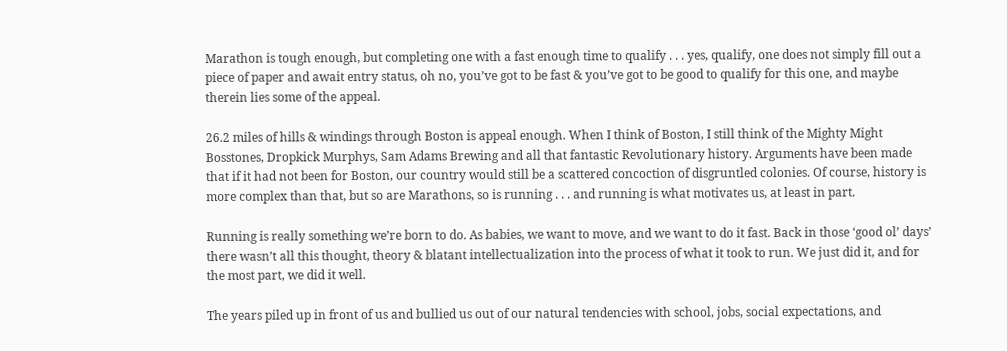Marathon is tough enough, but completing one with a fast enough time to qualify . . . yes, qualify, one does not simply fill out a piece of paper and await entry status, oh no, you’ve got to be fast & you’ve got to be good to qualify for this one, and maybe therein lies some of the appeal.

26.2 miles of hills & windings through Boston is appeal enough. When I think of Boston, I still think of the Mighty Might Bosstones, Dropkick Murphys, Sam Adams Brewing and all that fantastic Revolutionary history. Arguments have been made that if it had not been for Boston, our country would still be a scattered concoction of disgruntled colonies. Of course, history is more complex than that, but so are Marathons, so is running . . . and running is what motivates us, at least in part.

Running is really something we’re born to do. As babies, we want to move, and we want to do it fast. Back in those ‘good ol’ days’ there wasn’t all this thought, theory & blatant intellectualization into the process of what it took to run. We just did it, and for the most part, we did it well.

The years piled up in front of us and bullied us out of our natural tendencies with school, jobs, social expectations, and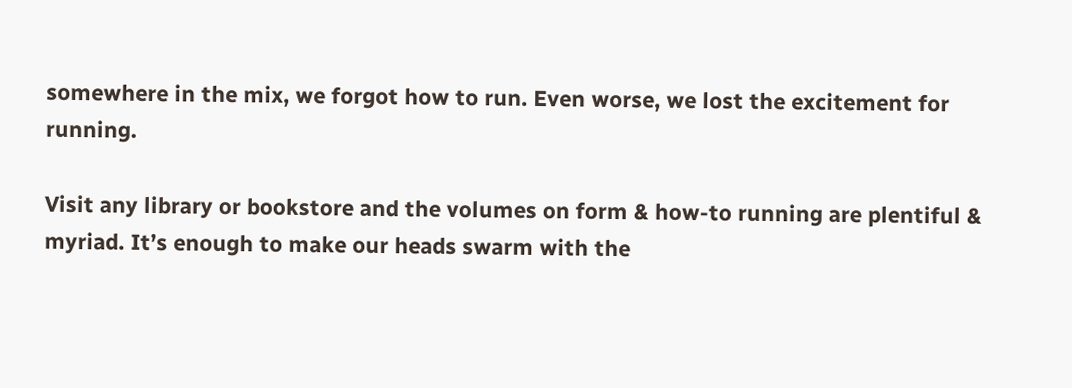somewhere in the mix, we forgot how to run. Even worse, we lost the excitement for running.

Visit any library or bookstore and the volumes on form & how-to running are plentiful & myriad. It’s enough to make our heads swarm with the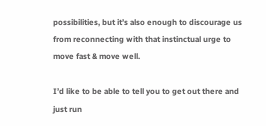possibilities, but it’s also enough to discourage us from reconnecting with that instinctual urge to move fast & move well.

I’d like to be able to tell you to get out there and just run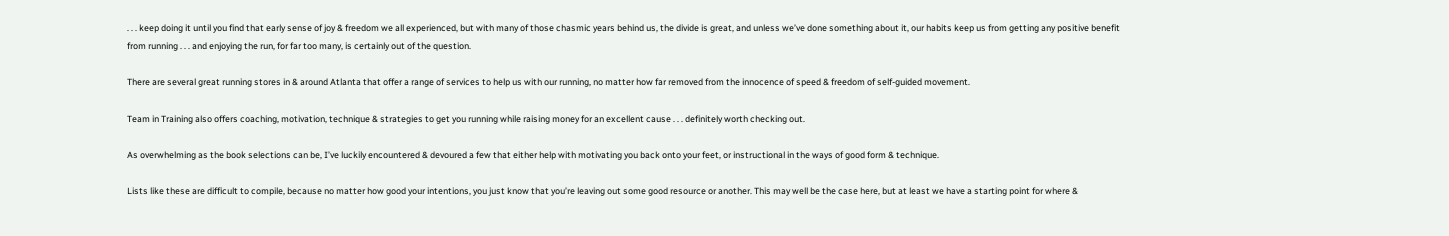. . . keep doing it until you find that early sense of joy & freedom we all experienced, but with many of those chasmic years behind us, the divide is great, and unless we’ve done something about it, our habits keep us from getting any positive benefit from running . . . and enjoying the run, for far too many, is certainly out of the question.

There are several great running stores in & around Atlanta that offer a range of services to help us with our running, no matter how far removed from the innocence of speed & freedom of self-guided movement.

Team in Training also offers coaching, motivation, technique & strategies to get you running while raising money for an excellent cause . . . definitely worth checking out.

As overwhelming as the book selections can be, I’ve luckily encountered & devoured a few that either help with motivating you back onto your feet, or instructional in the ways of good form & technique.

Lists like these are difficult to compile, because no matter how good your intentions, you just know that you’re leaving out some good resource or another. This may well be the case here, but at least we have a starting point for where &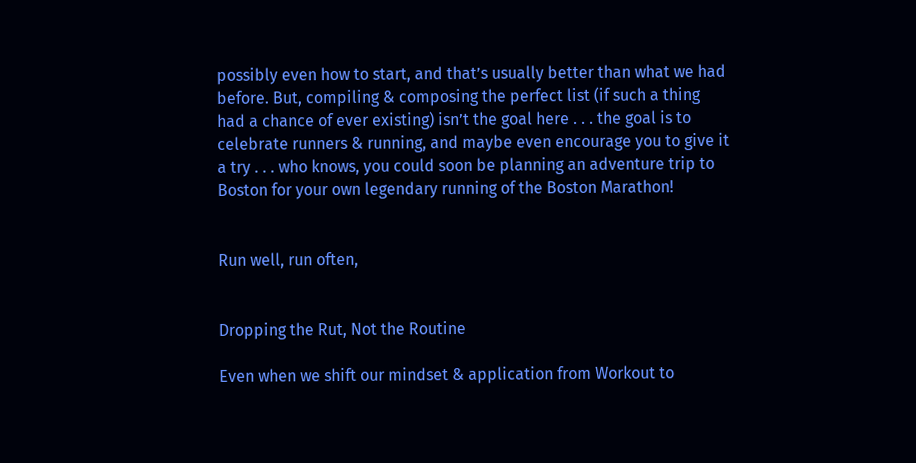possibly even how to start, and that’s usually better than what we had before. But, compiling & composing the perfect list (if such a thing had a chance of ever existing) isn’t the goal here . . . the goal is to celebrate runners & running, and maybe even encourage you to give it a try . . . who knows, you could soon be planning an adventure trip to Boston for your own legendary running of the Boston Marathon!


Run well, run often,


Dropping the Rut, Not the Routine

Even when we shift our mindset & application from Workout to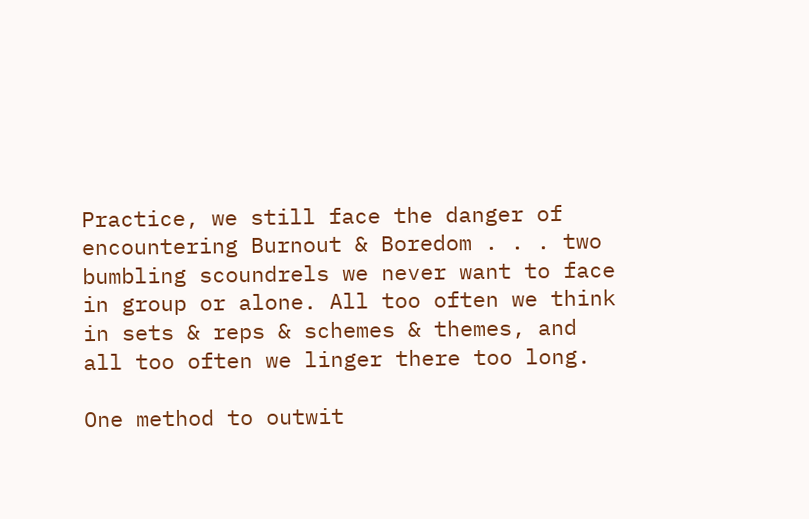Practice, we still face the danger of encountering Burnout & Boredom . . . two bumbling scoundrels we never want to face in group or alone. All too often we think in sets & reps & schemes & themes, and all too often we linger there too long.

One method to outwit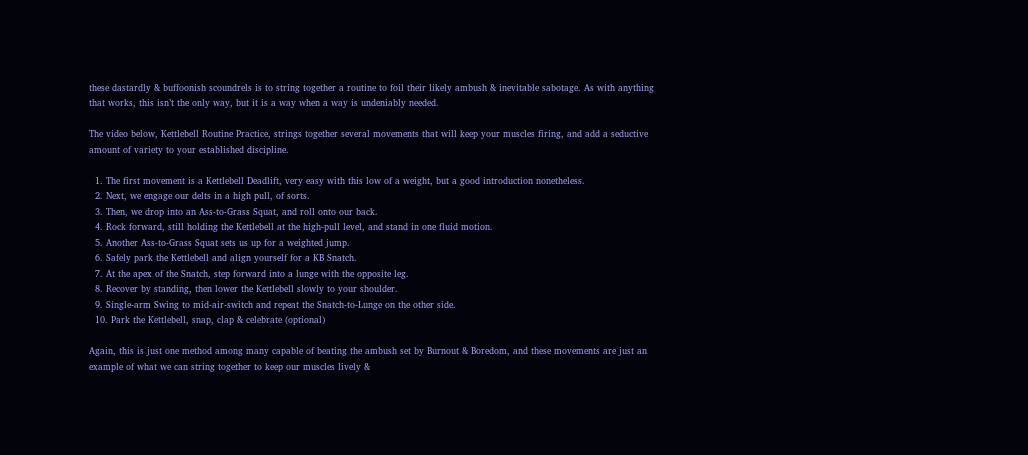these dastardly & buffoonish scoundrels is to string together a routine to foil their likely ambush & inevitable sabotage. As with anything that works, this isn’t the only way, but it is a way when a way is undeniably needed.

The video below, Kettlebell Routine Practice, strings together several movements that will keep your muscles firing, and add a seductive amount of variety to your established discipline.

  1. The first movement is a Kettlebell Deadlift, very easy with this low of a weight, but a good introduction nonetheless.
  2. Next, we engage our delts in a high pull, of sorts.
  3. Then, we drop into an Ass-to-Grass Squat, and roll onto our back.
  4. Rock forward, still holding the Kettlebell at the high-pull level, and stand in one fluid motion.
  5. Another Ass-to-Grass Squat sets us up for a weighted jump.
  6. Safely park the Kettlebell and align yourself for a KB Snatch.
  7. At the apex of the Snatch, step forward into a lunge with the opposite leg.
  8. Recover by standing, then lower the Kettlebell slowly to your shoulder.
  9. Single-arm Swing to mid-air-switch and repeat the Snatch-to-Lunge on the other side.
  10. Park the Kettlebell, snap, clap & celebrate (optional)

Again, this is just one method among many capable of beating the ambush set by Burnout & Boredom, and these movements are just an example of what we can string together to keep our muscles lively &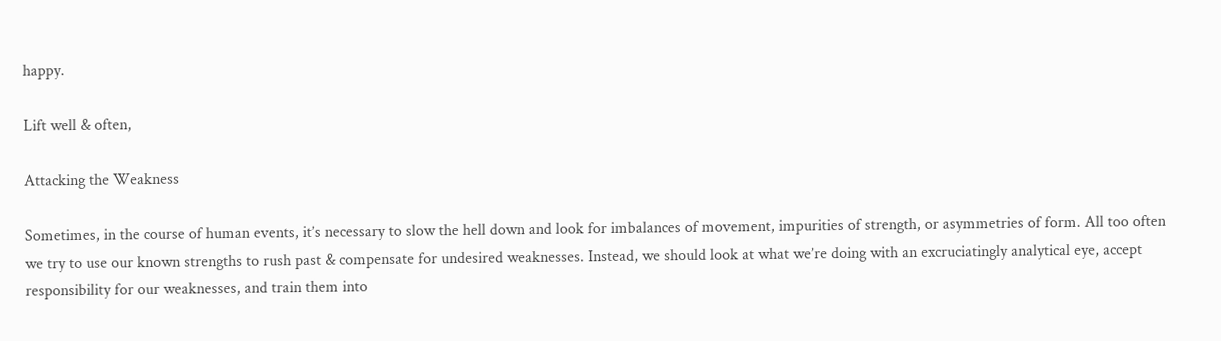happy.

Lift well & often,

Attacking the Weakness

Sometimes, in the course of human events, it’s necessary to slow the hell down and look for imbalances of movement, impurities of strength, or asymmetries of form. All too often we try to use our known strengths to rush past & compensate for undesired weaknesses. Instead, we should look at what we’re doing with an excruciatingly analytical eye, accept responsibility for our weaknesses, and train them into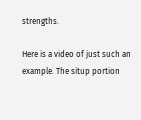strengths.

Here is a video of just such an example. The situp portion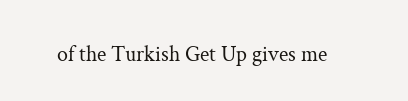of the Turkish Get Up gives me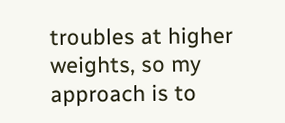troubles at higher weights, so my approach is to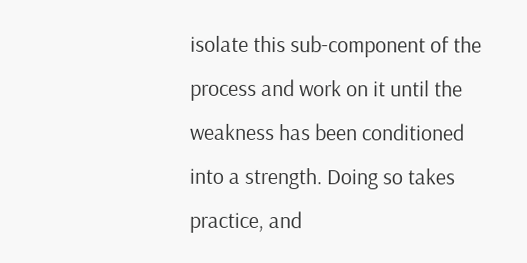isolate this sub-component of the process and work on it until the weakness has been conditioned into a strength. Doing so takes practice, and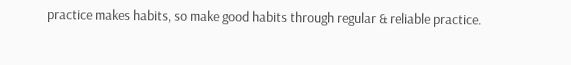practice makes habits, so make good habits through regular & reliable practice.